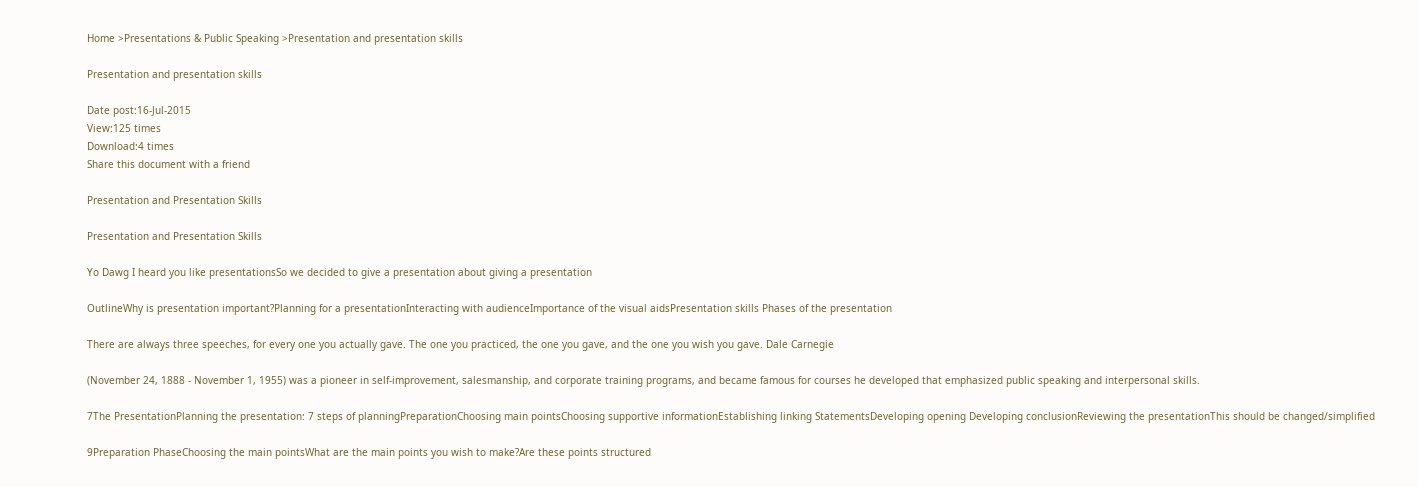Home >Presentations & Public Speaking >Presentation and presentation skills

Presentation and presentation skills

Date post:16-Jul-2015
View:125 times
Download:4 times
Share this document with a friend

Presentation and Presentation Skills

Presentation and Presentation Skills

Yo Dawg I heard you like presentationsSo we decided to give a presentation about giving a presentation

OutlineWhy is presentation important?Planning for a presentationInteracting with audienceImportance of the visual aidsPresentation skills Phases of the presentation

There are always three speeches, for every one you actually gave. The one you practiced, the one you gave, and the one you wish you gave. Dale Carnegie

(November 24, 1888 - November 1, 1955) was a pioneer in self-improvement, salesmanship, and corporate training programs, and became famous for courses he developed that emphasized public speaking and interpersonal skills.

7The PresentationPlanning the presentation: 7 steps of planningPreparationChoosing main pointsChoosing supportive informationEstablishing linking StatementsDeveloping opening Developing conclusionReviewing the presentationThis should be changed/simplified

9Preparation PhaseChoosing the main pointsWhat are the main points you wish to make?Are these points structured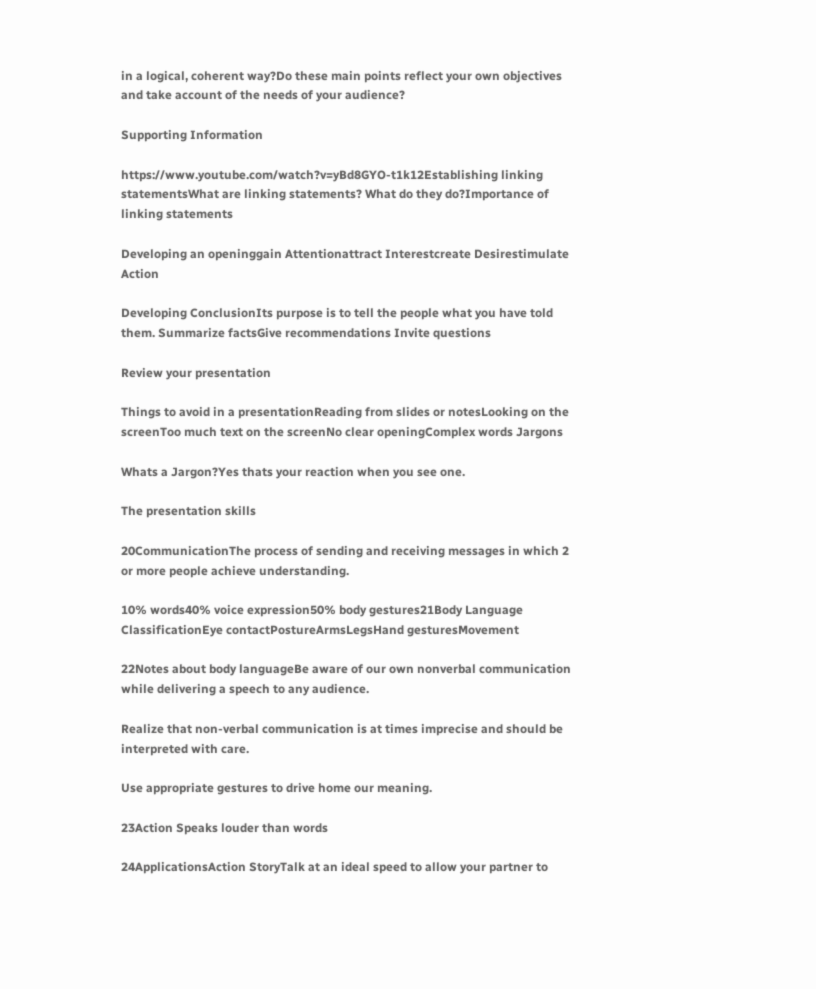in a logical, coherent way?Do these main points reflect your own objectives and take account of the needs of your audience?

Supporting Information

https://www.youtube.com/watch?v=yBd8GYO-t1k12Establishing linking statementsWhat are linking statements? What do they do?Importance of linking statements

Developing an openinggain Attentionattract Interestcreate Desirestimulate Action

Developing ConclusionIts purpose is to tell the people what you have told them. Summarize factsGive recommendations Invite questions

Review your presentation

Things to avoid in a presentationReading from slides or notesLooking on the screenToo much text on the screenNo clear openingComplex words Jargons

Whats a Jargon?Yes thats your reaction when you see one.

The presentation skills

20CommunicationThe process of sending and receiving messages in which 2 or more people achieve understanding.

10% words40% voice expression50% body gestures21Body Language ClassificationEye contactPostureArmsLegsHand gesturesMovement

22Notes about body languageBe aware of our own nonverbal communication while delivering a speech to any audience.

Realize that non-verbal communication is at times imprecise and should be interpreted with care.

Use appropriate gestures to drive home our meaning.

23Action Speaks louder than words

24ApplicationsAction StoryTalk at an ideal speed to allow your partner to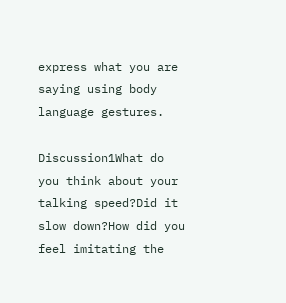express what you are saying using body language gestures.

Discussion1What do you think about your talking speed?Did it slow down?How did you feel imitating the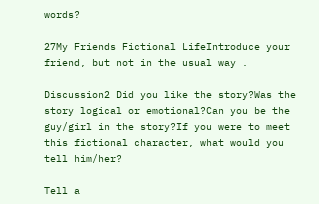words?

27My Friends Fictional LifeIntroduce your friend, but not in the usual way .

Discussion2 Did you like the story?Was the story logical or emotional?Can you be the guy/girl in the story?If you were to meet this fictional character, what would you tell him/her?

Tell a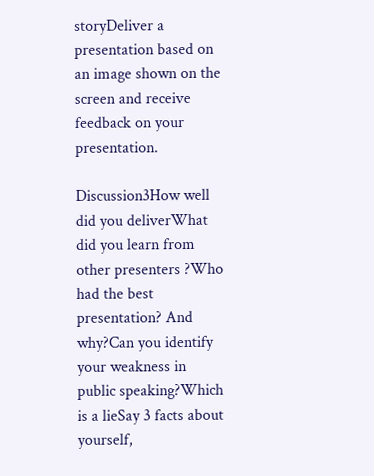storyDeliver a presentation based on an image shown on the screen and receive feedback on your presentation.

Discussion3How well did you deliverWhat did you learn from other presenters ?Who had the best presentation? And why?Can you identify your weakness in public speaking?Which is a lieSay 3 facts about yourself,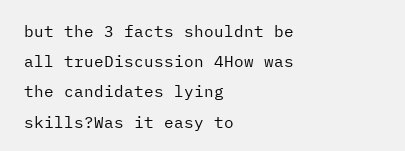but the 3 facts shouldnt be all trueDiscussion 4How was the candidates lying skills?Was it easy to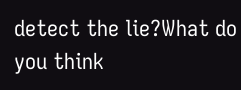detect the lie?What do you think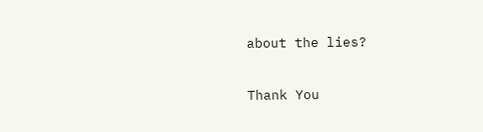about the lies?

Thank You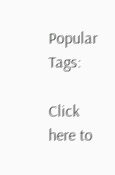Popular Tags:

Click here to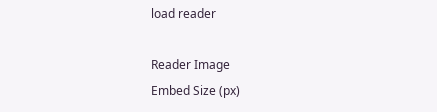load reader

Reader Image
Embed Size (px)